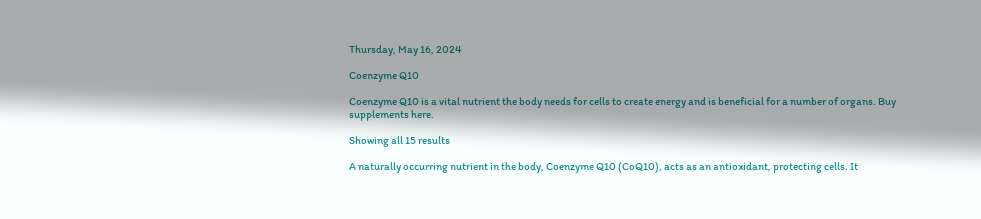Thursday, May 16, 2024

Coenzyme Q10

Coenzyme Q10 is a vital nutrient the body needs for cells to create energy and is beneficial for a number of organs. Buy supplements here.

Showing all 15 results

A naturally occurring nutrient in the body, Coenzyme Q10 (CoQ10), acts as an antioxidant, protecting cells. It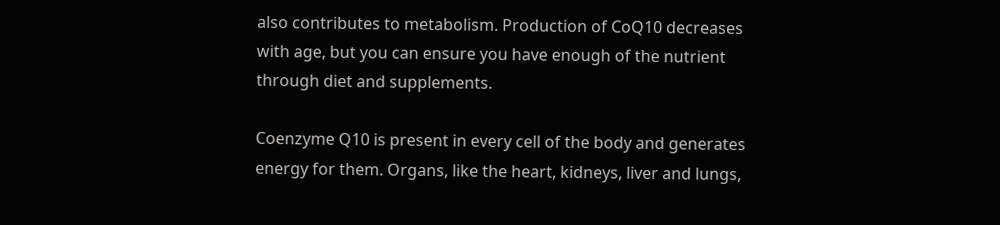also contributes to metabolism. Production of CoQ10 decreases with age, but you can ensure you have enough of the nutrient through diet and supplements.

Coenzyme Q10 is present in every cell of the body and generates energy for them. Organs, like the heart, kidneys, liver and lungs,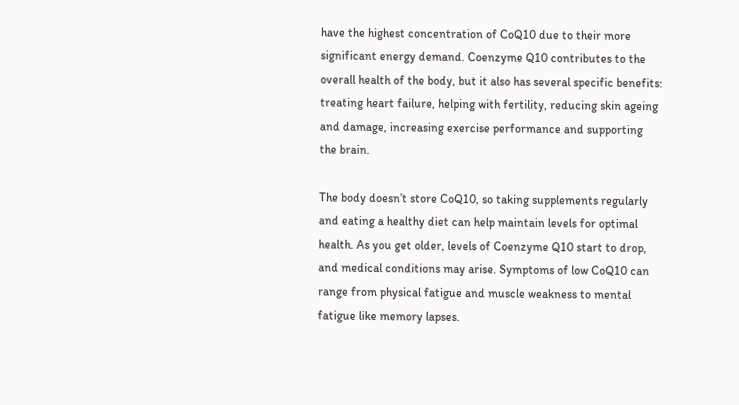have the highest concentration of CoQ10 due to their more significant energy demand. Coenzyme Q10 contributes to the overall health of the body, but it also has several specific benefits: treating heart failure, helping with fertility, reducing skin ageing and damage, increasing exercise performance and supporting the brain.

The body doesn’t store CoQ10, so taking supplements regularly and eating a healthy diet can help maintain levels for optimal health. As you get older, levels of Coenzyme Q10 start to drop, and medical conditions may arise. Symptoms of low CoQ10 can range from physical fatigue and muscle weakness to mental fatigue like memory lapses.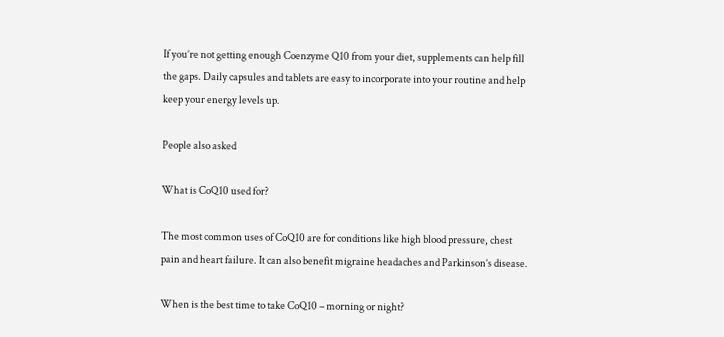If you’re not getting enough Coenzyme Q10 from your diet, supplements can help fill the gaps. Daily capsules and tablets are easy to incorporate into your routine and help keep your energy levels up.

People also asked

What is CoQ10 used for?

The most common uses of CoQ10 are for conditions like high blood pressure, chest pain and heart failure. It can also benefit migraine headaches and Parkinson’s disease.

When is the best time to take CoQ10 – morning or night?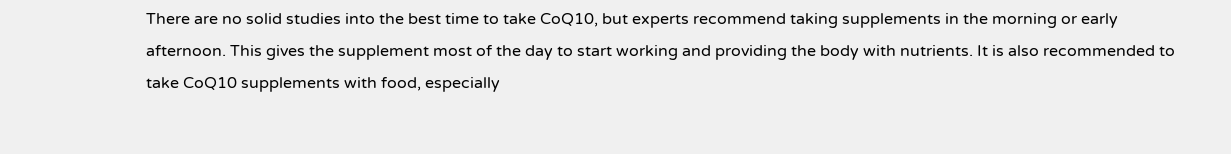There are no solid studies into the best time to take CoQ10, but experts recommend taking supplements in the morning or early afternoon. This gives the supplement most of the day to start working and providing the body with nutrients. It is also recommended to take CoQ10 supplements with food, especially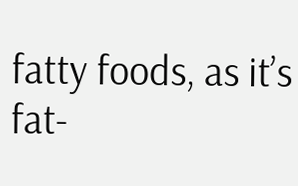fatty foods, as it’s fat-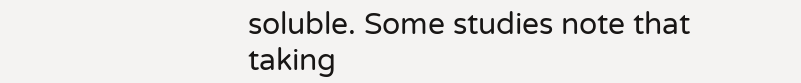soluble. Some studies note that taking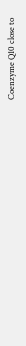Coenzyme Q10 close to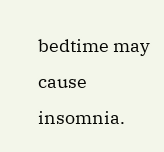bedtime may cause insomnia.